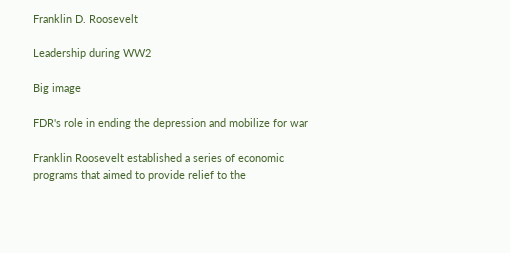Franklin D. Roosevelt

Leadership during WW2

Big image

FDR's role in ending the depression and mobilize for war

Franklin Roosevelt established a series of economic programs that aimed to provide relief to the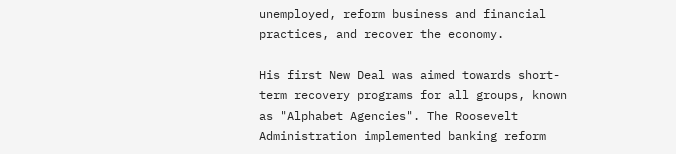unemployed, reform business and financial practices, and recover the economy.

His first New Deal was aimed towards short-term recovery programs for all groups, known as "Alphabet Agencies". The Roosevelt Administration implemented banking reform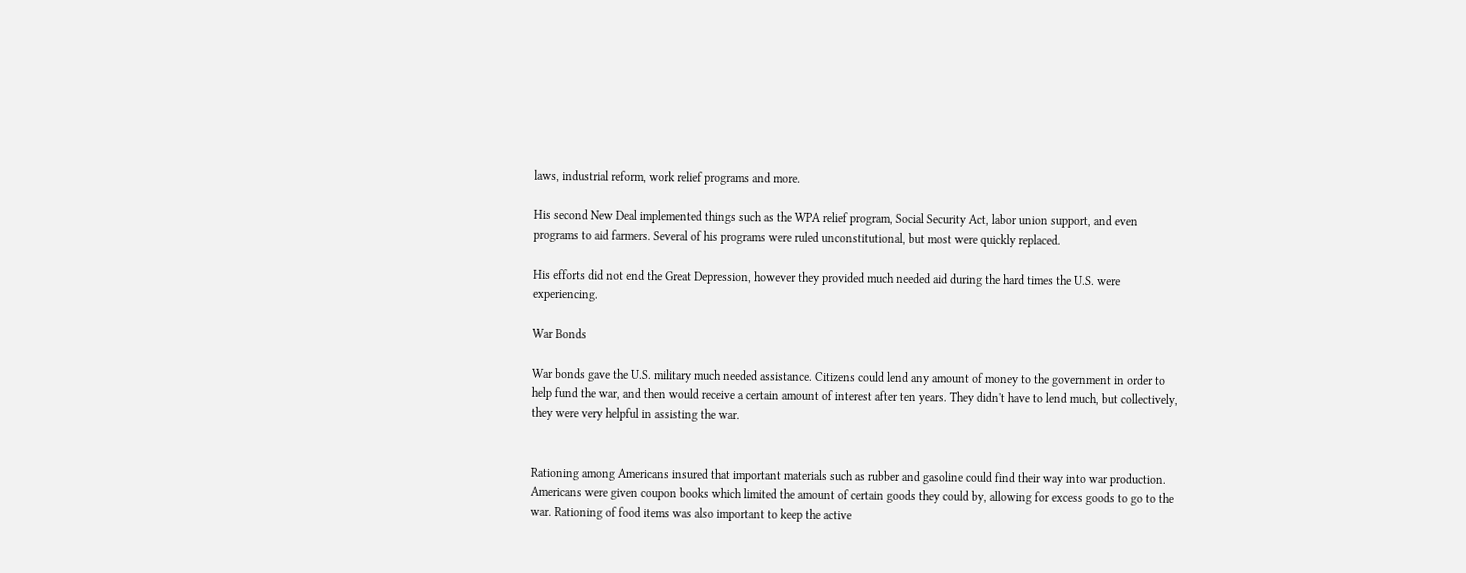laws, industrial reform, work relief programs and more.

His second New Deal implemented things such as the WPA relief program, Social Security Act, labor union support, and even programs to aid farmers. Several of his programs were ruled unconstitutional, but most were quickly replaced.

His efforts did not end the Great Depression, however they provided much needed aid during the hard times the U.S. were experiencing.

War Bonds

War bonds gave the U.S. military much needed assistance. Citizens could lend any amount of money to the government in order to help fund the war, and then would receive a certain amount of interest after ten years. They didn't have to lend much, but collectively, they were very helpful in assisting the war.


Rationing among Americans insured that important materials such as rubber and gasoline could find their way into war production. Americans were given coupon books which limited the amount of certain goods they could by, allowing for excess goods to go to the war. Rationing of food items was also important to keep the active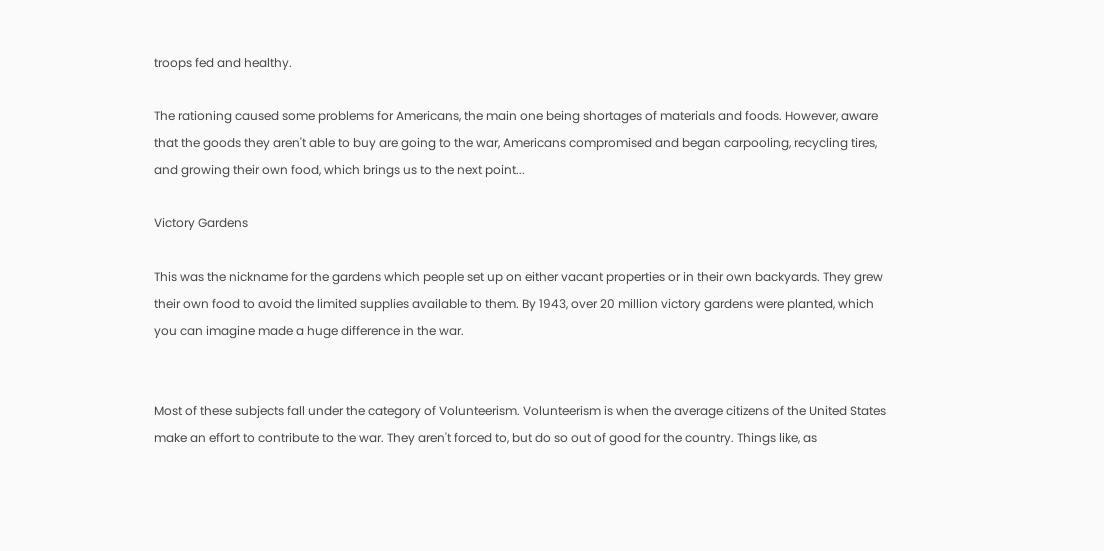troops fed and healthy.

The rationing caused some problems for Americans, the main one being shortages of materials and foods. However, aware that the goods they aren't able to buy are going to the war, Americans compromised and began carpooling, recycling tires, and growing their own food, which brings us to the next point...

Victory Gardens

This was the nickname for the gardens which people set up on either vacant properties or in their own backyards. They grew their own food to avoid the limited supplies available to them. By 1943, over 20 million victory gardens were planted, which you can imagine made a huge difference in the war.


Most of these subjects fall under the category of Volunteerism. Volunteerism is when the average citizens of the United States make an effort to contribute to the war. They aren't forced to, but do so out of good for the country. Things like, as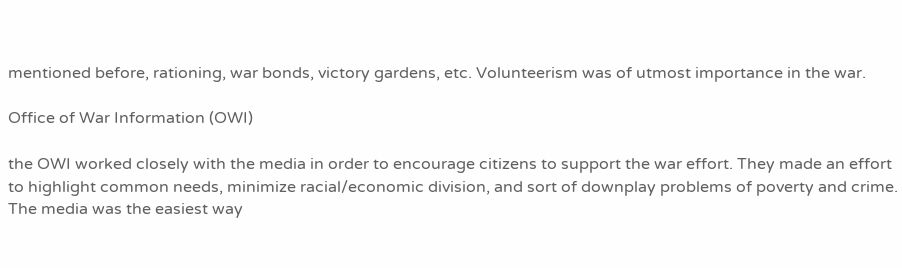mentioned before, rationing, war bonds, victory gardens, etc. Volunteerism was of utmost importance in the war.

Office of War Information (OWI)

the OWI worked closely with the media in order to encourage citizens to support the war effort. They made an effort to highlight common needs, minimize racial/economic division, and sort of downplay problems of poverty and crime. The media was the easiest way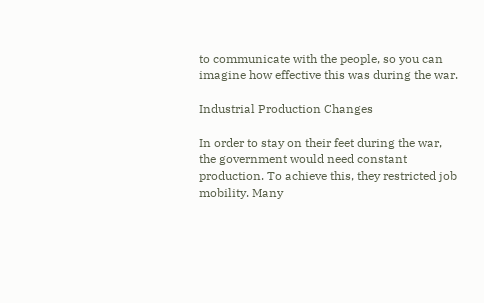to communicate with the people, so you can imagine how effective this was during the war.

Industrial Production Changes

In order to stay on their feet during the war, the government would need constant production. To achieve this, they restricted job mobility. Many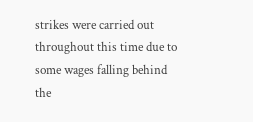strikes were carried out throughout this time due to some wages falling behind the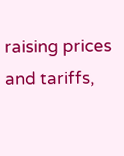raising prices and tariffs,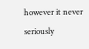however it never seriously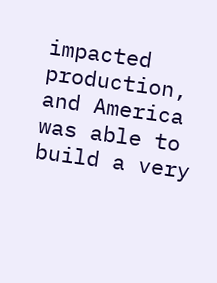impacted production, and America was able to build a very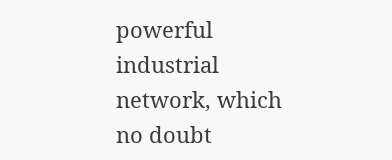powerful industrial network, which no doubt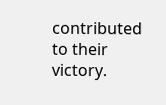contributed to their victory.